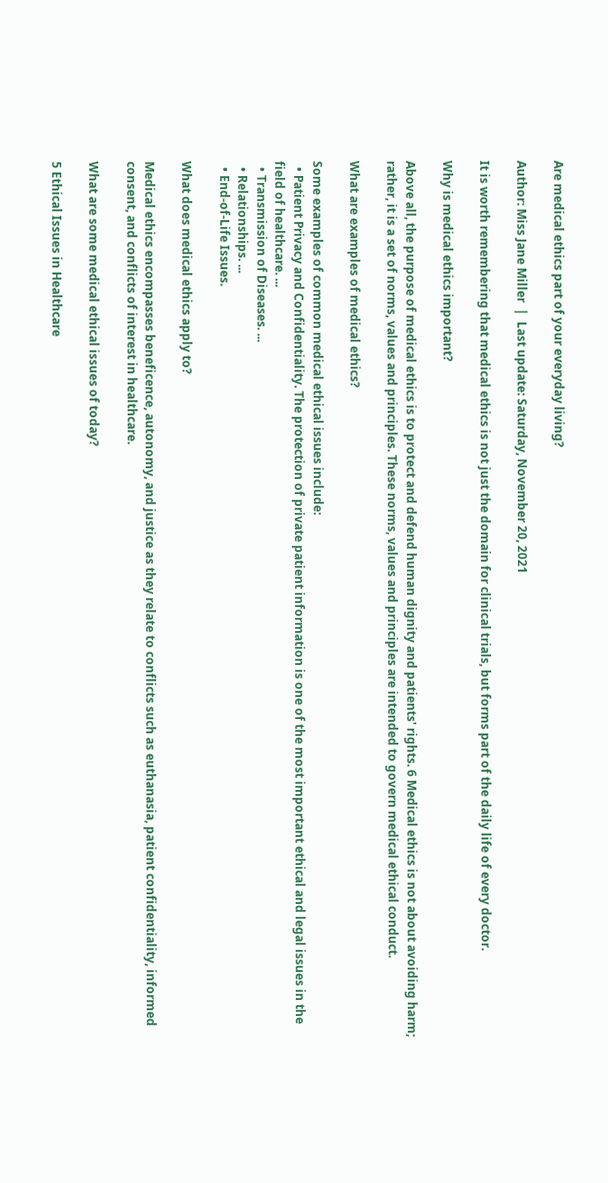Are medical ethics part of your everyday living?

Author: Miss Jane Miller  |  Last update: Saturday, November 20, 2021

It is worth remembering that medical ethics is not just the domain for clinical trials, but forms part of the daily life of every doctor.

Why is medical ethics important?

Above all, the purpose of medical ethics is to protect and defend human dignity and patients' rights. 6 Medical ethics is not about avoiding harm; rather, it is a set of norms, values and principles. These norms, values and principles are intended to govern medical ethical conduct.

What are examples of medical ethics?

Some examples of common medical ethical issues include:
  • Patient Privacy and Confidentiality. The protection of private patient information is one of the most important ethical and legal issues in the field of healthcare. ...
  • Transmission of Diseases. ...
  • Relationships. ...
  • End-of-Life Issues.

What does medical ethics apply to?

Medical ethics encompasses beneficence, autonomy, and justice as they relate to conflicts such as euthanasia, patient confidentiality, informed consent, and conflicts of interest in healthcare.

What are some medical ethical issues of today?

5 Ethical Issues in Healthcare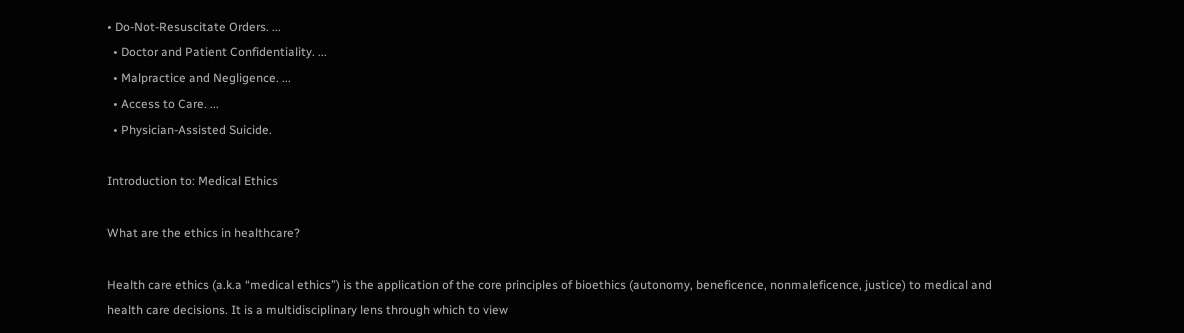• Do-Not-Resuscitate Orders. ...
  • Doctor and Patient Confidentiality. ...
  • Malpractice and Negligence. ...
  • Access to Care. ...
  • Physician-Assisted Suicide.

Introduction to: Medical Ethics

What are the ethics in healthcare?

Health care ethics (a.k.a “medical ethics”) is the application of the core principles of bioethics (autonomy, beneficence, nonmaleficence, justice) to medical and health care decisions. It is a multidisciplinary lens through which to view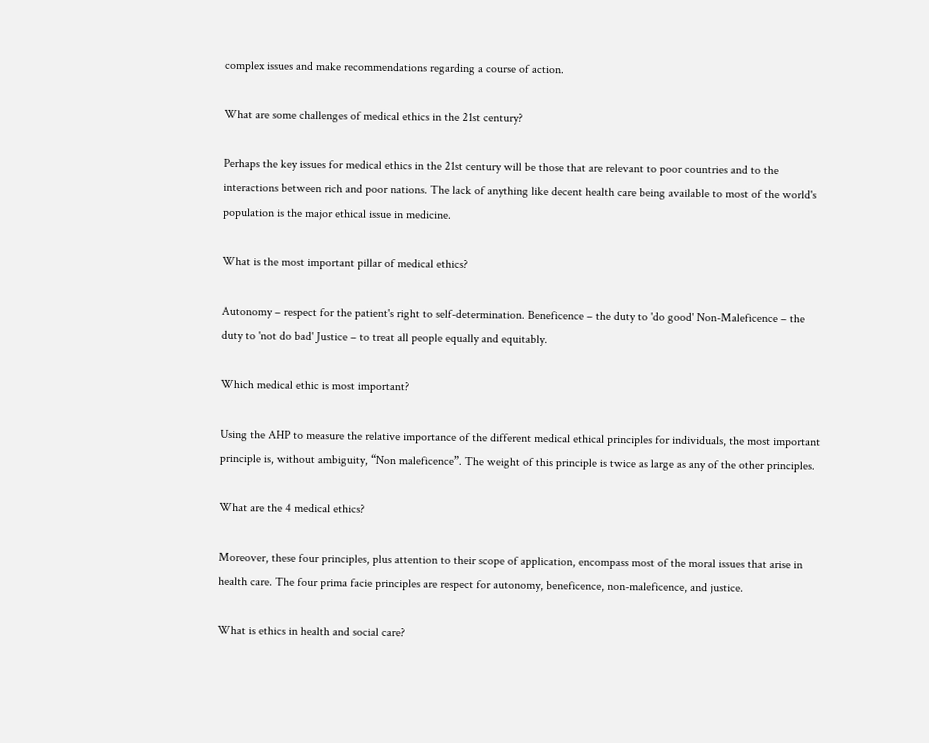complex issues and make recommendations regarding a course of action.

What are some challenges of medical ethics in the 21st century?

Perhaps the key issues for medical ethics in the 21st century will be those that are relevant to poor countries and to the interactions between rich and poor nations. The lack of anything like decent health care being available to most of the world's population is the major ethical issue in medicine.

What is the most important pillar of medical ethics?

Autonomy – respect for the patient's right to self-determination. Beneficence – the duty to 'do good' Non-Maleficence – the duty to 'not do bad' Justice – to treat all people equally and equitably.

Which medical ethic is most important?

Using the AHP to measure the relative importance of the different medical ethical principles for individuals, the most important principle is, without ambiguity, “Non maleficence”. The weight of this principle is twice as large as any of the other principles.

What are the 4 medical ethics?

Moreover, these four principles, plus attention to their scope of application, encompass most of the moral issues that arise in health care. The four prima facie principles are respect for autonomy, beneficence, non-maleficence, and justice.

What is ethics in health and social care?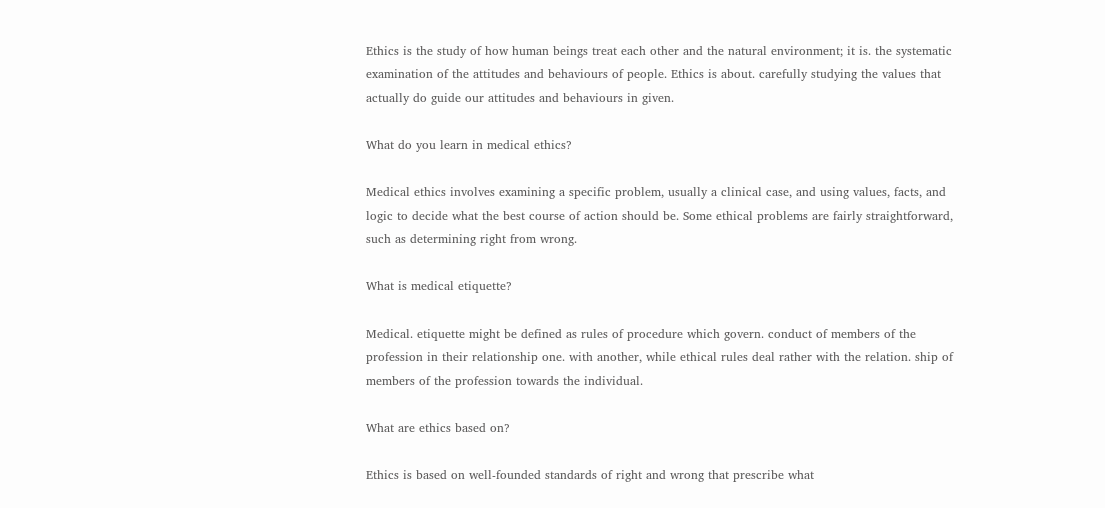Ethics is the study of how human beings treat each other and the natural environment; it is. the systematic examination of the attitudes and behaviours of people. Ethics is about. carefully studying the values that actually do guide our attitudes and behaviours in given.

What do you learn in medical ethics?

Medical ethics involves examining a specific problem, usually a clinical case, and using values, facts, and logic to decide what the best course of action should be. Some ethical problems are fairly straightforward, such as determining right from wrong.

What is medical etiquette?

Medical. etiquette might be defined as rules of procedure which govern. conduct of members of the profession in their relationship one. with another, while ethical rules deal rather with the relation. ship of members of the profession towards the individual.

What are ethics based on?

Ethics is based on well-founded standards of right and wrong that prescribe what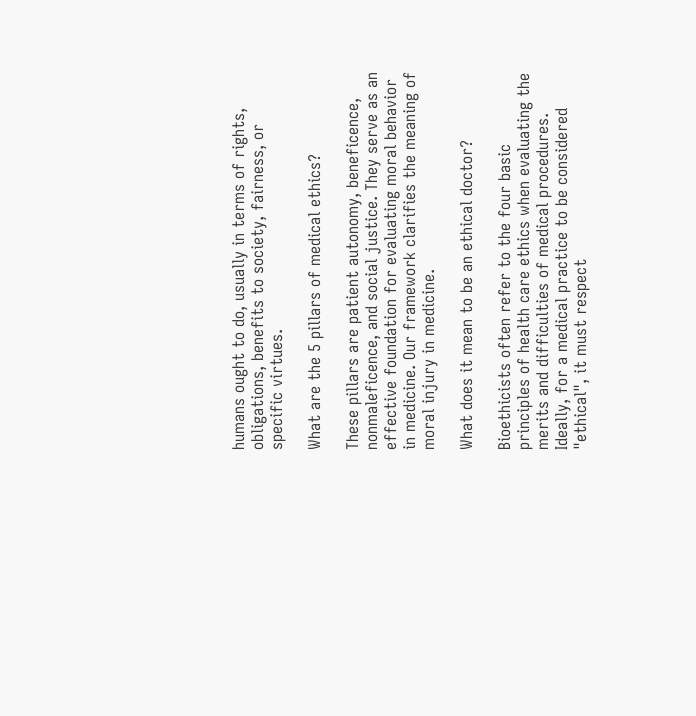humans ought to do, usually in terms of rights, obligations, benefits to society, fairness, or specific virtues.

What are the 5 pillars of medical ethics?

These pillars are patient autonomy, beneficence, nonmaleficence, and social justice. They serve as an effective foundation for evaluating moral behavior in medicine. Our framework clarifies the meaning of moral injury in medicine.

What does it mean to be an ethical doctor?

Bioethicists often refer to the four basic principles of health care ethics when evaluating the merits and difficulties of medical procedures. Ideally, for a medical practice to be considered "ethical", it must respect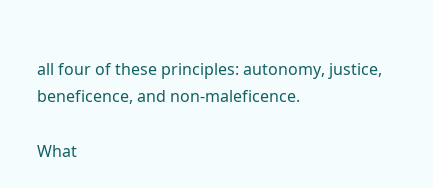all four of these principles: autonomy, justice, beneficence, and non-maleficence.

What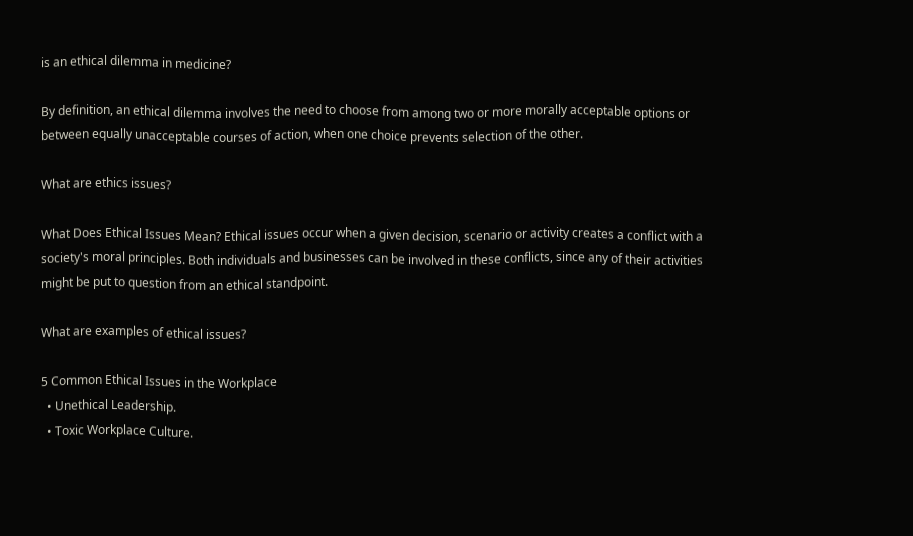is an ethical dilemma in medicine?

By definition, an ethical dilemma involves the need to choose from among two or more morally acceptable options or between equally unacceptable courses of action, when one choice prevents selection of the other.

What are ethics issues?

What Does Ethical Issues Mean? Ethical issues occur when a given decision, scenario or activity creates a conflict with a society's moral principles. Both individuals and businesses can be involved in these conflicts, since any of their activities might be put to question from an ethical standpoint.

What are examples of ethical issues?

5 Common Ethical Issues in the Workplace
  • Unethical Leadership.
  • Toxic Workplace Culture.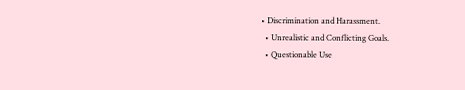• Discrimination and Harassment.
  • Unrealistic and Conflicting Goals.
  • Questionable Use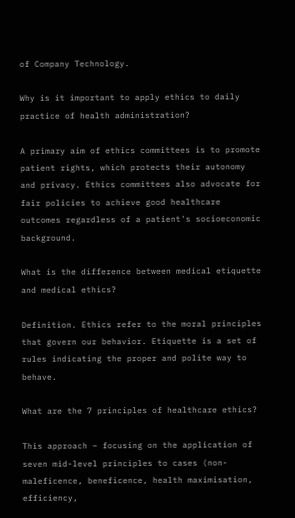of Company Technology.

Why is it important to apply ethics to daily practice of health administration?

A primary aim of ethics committees is to promote patient rights, which protects their autonomy and privacy. Ethics committees also advocate for fair policies to achieve good healthcare outcomes regardless of a patient's socioeconomic background.

What is the difference between medical etiquette and medical ethics?

Definition. Ethics refer to the moral principles that govern our behavior. Etiquette is a set of rules indicating the proper and polite way to behave.

What are the 7 principles of healthcare ethics?

This approach – focusing on the application of seven mid-level principles to cases (non-maleficence, beneficence, health maximisation, efficiency,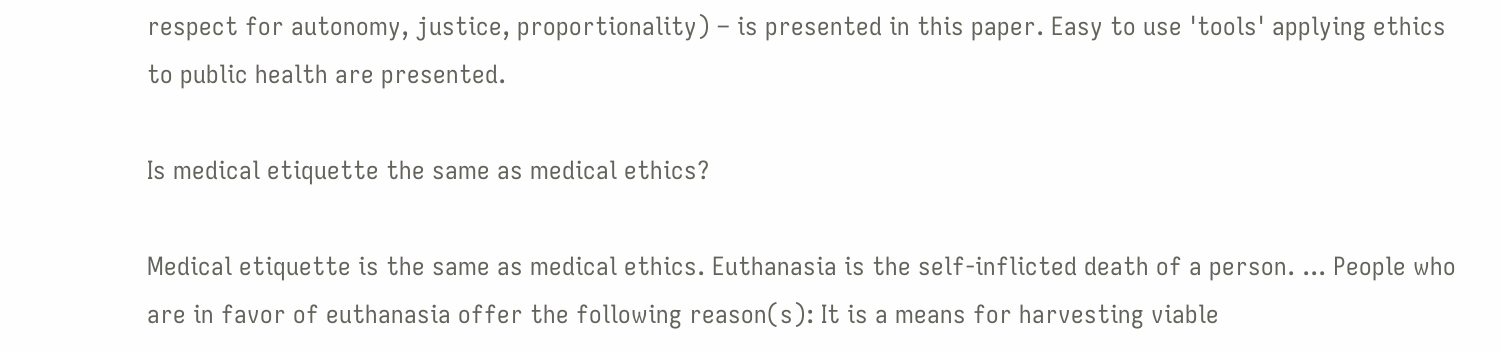respect for autonomy, justice, proportionality) – is presented in this paper. Easy to use 'tools' applying ethics to public health are presented.

Is medical etiquette the same as medical ethics?

Medical etiquette is the same as medical ethics. Euthanasia is the self-inflicted death of a person. ... People who are in favor of euthanasia offer the following reason(s): It is a means for harvesting viable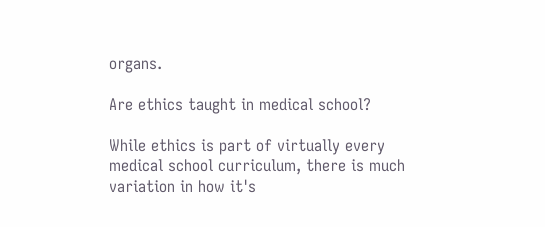organs.

Are ethics taught in medical school?

While ethics is part of virtually every medical school curriculum, there is much variation in how it's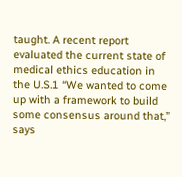taught. A recent report evaluated the current state of medical ethics education in the U.S.1 “We wanted to come up with a framework to build some consensus around that,” says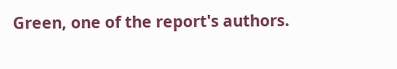Green, one of the report's authors.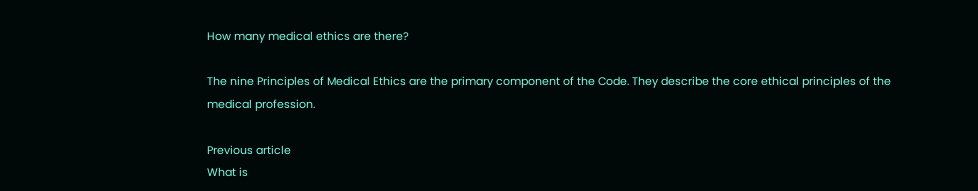How many medical ethics are there?

The nine Principles of Medical Ethics are the primary component of the Code. They describe the core ethical principles of the medical profession.

Previous article
What is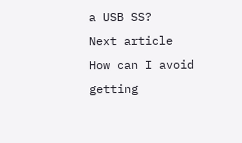a USB SS?
Next article
How can I avoid getting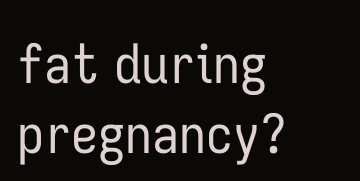fat during pregnancy?